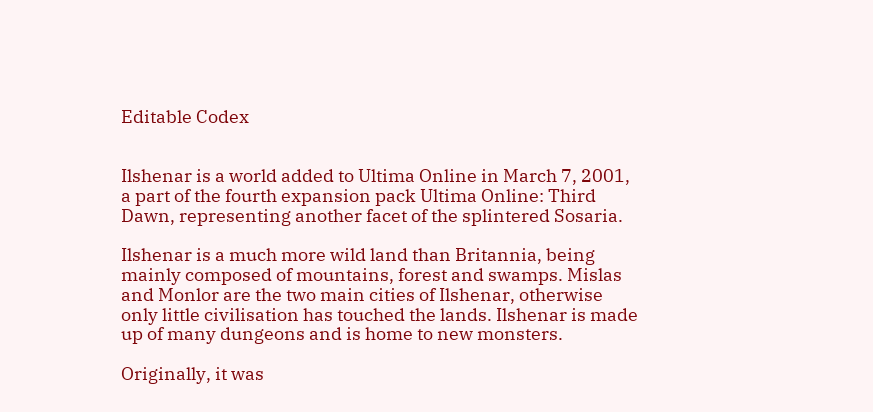Editable Codex


Ilshenar is a world added to Ultima Online in March 7, 2001, a part of the fourth expansion pack Ultima Online: Third Dawn, representing another facet of the splintered Sosaria.

Ilshenar is a much more wild land than Britannia, being mainly composed of mountains, forest and swamps. Mislas and Monlor are the two main cities of Ilshenar, otherwise only little civilisation has touched the lands. Ilshenar is made up of many dungeons and is home to new monsters.

Originally, it was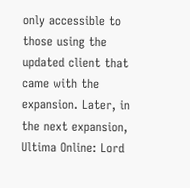only accessible to those using the updated client that came with the expansion. Later, in the next expansion, Ultima Online: Lord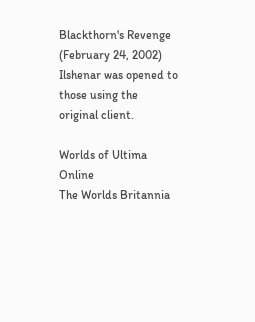Blackthorn's Revenge (February 24, 2002) Ilshenar was opened to those using the original client.

Worlds of Ultima Online
The Worlds Britannia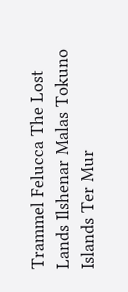Trammel Felucca The Lost Lands Ilshenar Malas Tokuno Islands Ter Mur